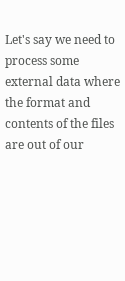Let's say we need to process some external data where the format and contents of the files are out of our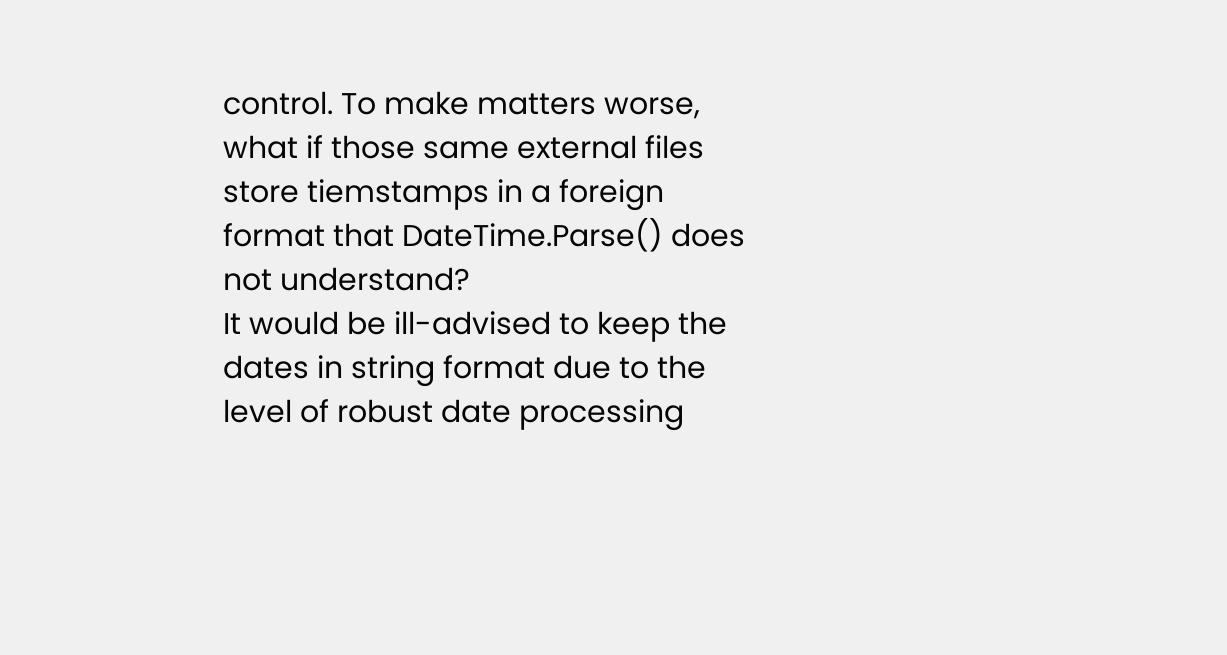control. To make matters worse, what if those same external files store tiemstamps in a foreign format that DateTime.Parse() does not understand?
It would be ill-advised to keep the dates in string format due to the level of robust date processing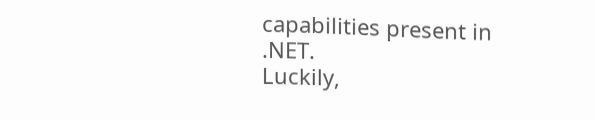capabilities present in .NET.
Luckily,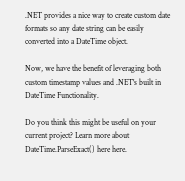.NET provides a nice way to create custom date formats so any date string can be easily converted into a DateTime object.

Now, we have the benefit of leveraging both custom timestamp values and .NET's built in DateTime Functionality.

Do you think this might be useful on your current project? Learn more about DateTime.ParseExact() here here.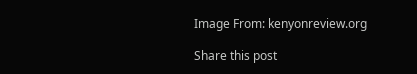Image From: kenyonreview.org

Share this post